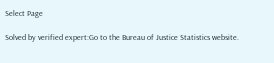Select Page

Solved by verified expert:Go to the Bureau of Justice Statistics website.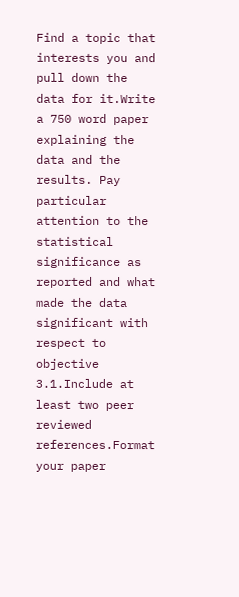Find a topic that interests you and pull down the data for it.Write a 750 word paper explaining the data and the results. Pay particular attention to the statistical significance as reported and what made the data significant with respect to objective 3.1.Include at least two peer reviewed references.Format your paper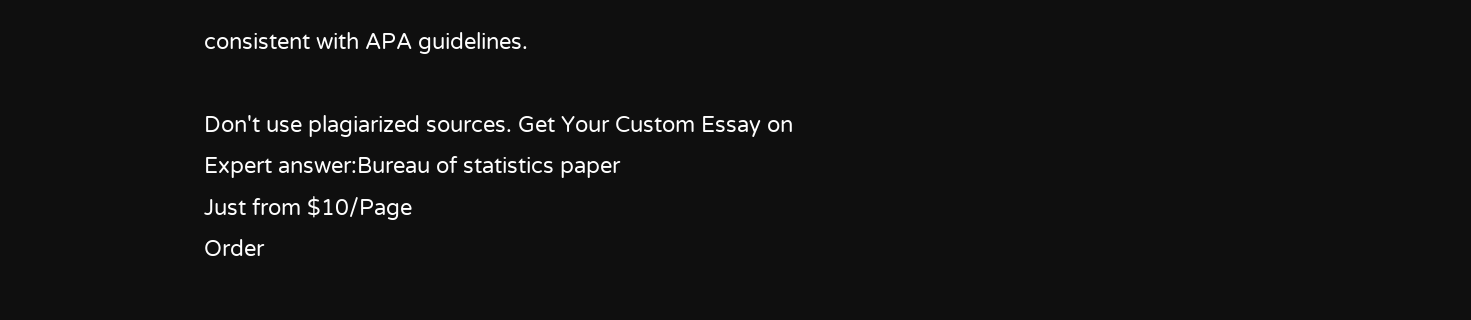consistent with APA guidelines.

Don't use plagiarized sources. Get Your Custom Essay on
Expert answer:Bureau of statistics paper
Just from $10/Page
Order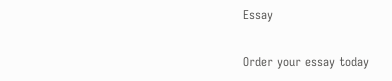Essay

Order your essay today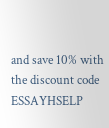and save 10% with the discount code ESSAYHSELP